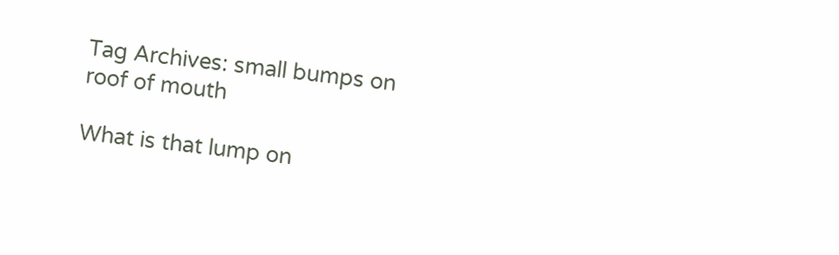Tag Archives: small bumps on roof of mouth

What is that lump on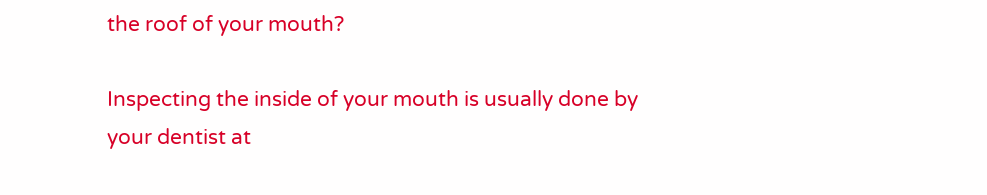the roof of your mouth?

Inspecting the inside of your mouth is usually done by your dentist at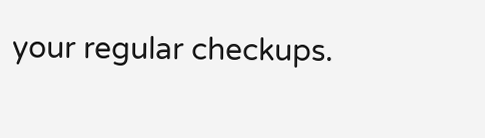your regular checkups.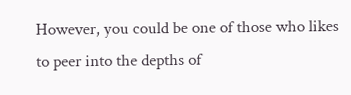However, you could be one of those who likes to peer into the depths of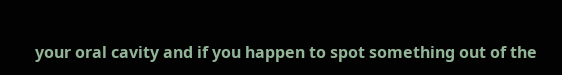your oral cavity and if you happen to spot something out of the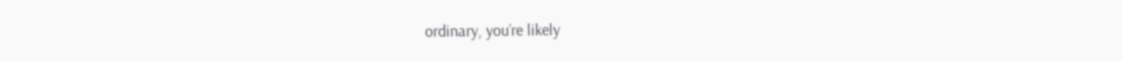ordinary, you’re likely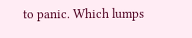to panic. Which lumps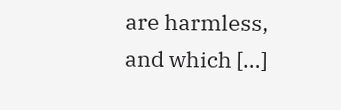are harmless, and which […]